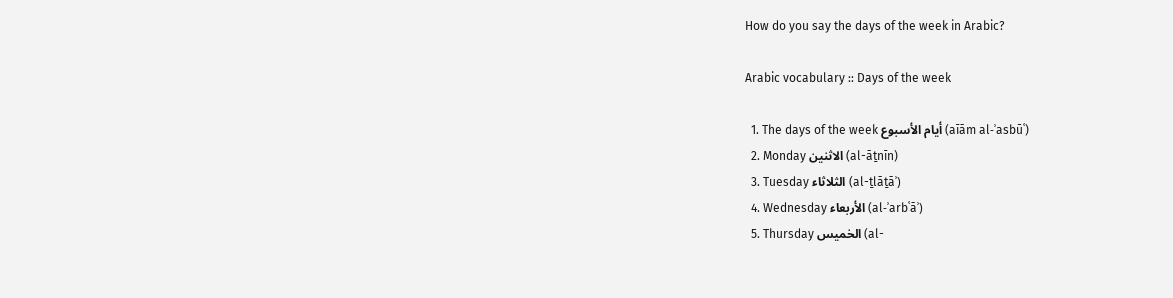How do you say the days of the week in Arabic?

Arabic vocabulary :: Days of the week

  1. The days of the week أيام الأسبوع (aīām al-ʾasbūʿ)
  2. Monday الاثنين (al-āṯnīn)
  3. Tuesday الثلاثاء (al-ṯlāṯāʾ)
  4. Wednesday الأربعاء (al-ʾarbʿāʾ)
  5. Thursday الخميس (al-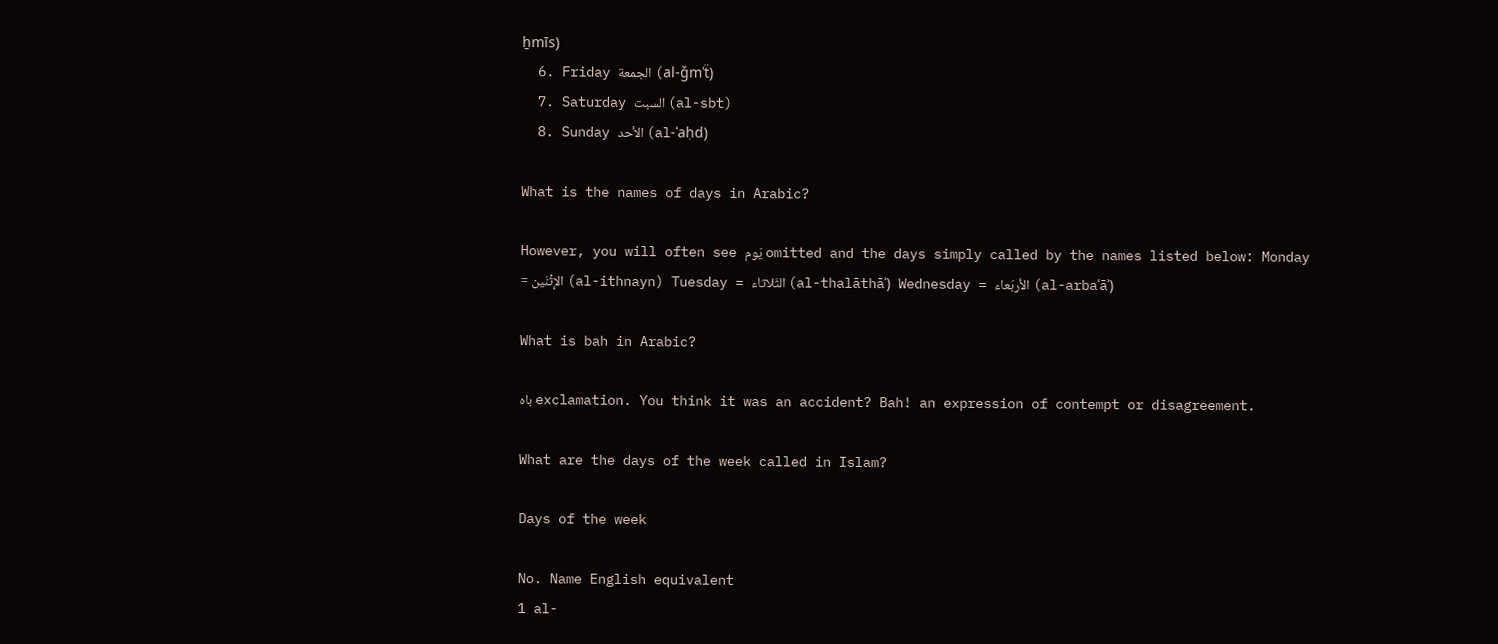ẖmīs)
  6. Friday الجمعة (al-ǧmʿẗ)
  7. Saturday السبت (al-sbt)
  8. Sunday الأحد (al-ʾaḥd)

What is the names of days in Arabic?

However, you will often see يَوم omitted and the days simply called by the names listed below: Monday = الإثْنَين (al-ithnayn) Tuesday = الثَلاثاء (al-thalāthāʾ) Wednesday = الأربَعاء (al-arbaʿāʾ)

What is bah in Arabic?

باه exclamation. You think it was an accident? Bah! an expression of contempt or disagreement.

What are the days of the week called in Islam?

Days of the week

No. Name English equivalent
1 al-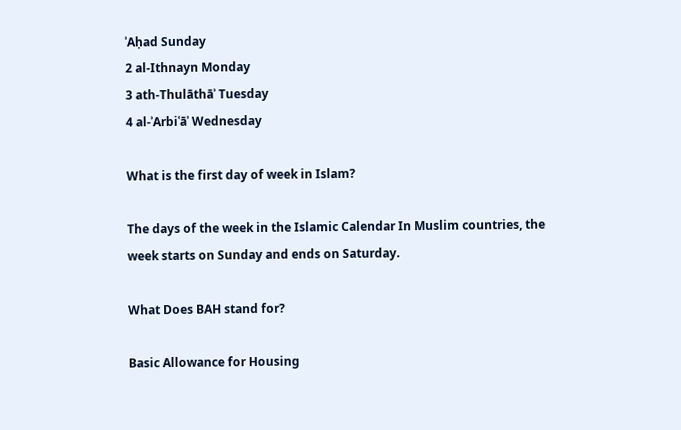ʾAḥad Sunday
2 al-Ithnayn Monday
3 ath-Thulāthāʾ Tuesday
4 al-ʾArbiʿāʾ Wednesday

What is the first day of week in Islam?

The days of the week in the Islamic Calendar In Muslim countries, the week starts on Sunday and ends on Saturday.

What Does BAH stand for?

Basic Allowance for Housing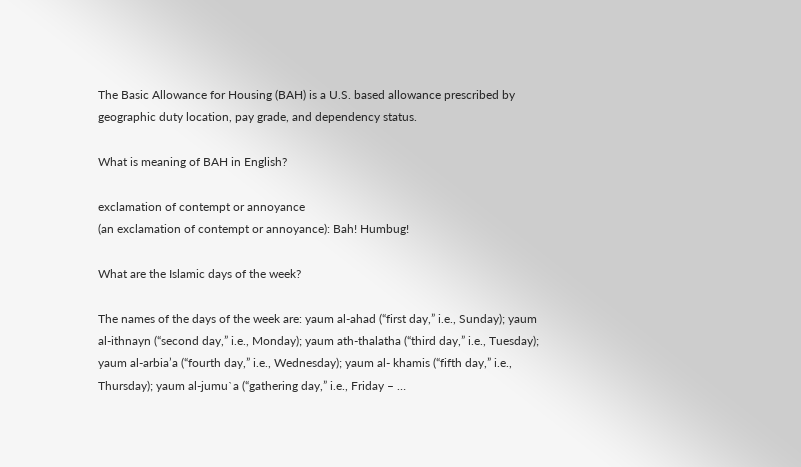The Basic Allowance for Housing (BAH) is a U.S. based allowance prescribed by geographic duty location, pay grade, and dependency status.

What is meaning of BAH in English?

exclamation of contempt or annoyance
(an exclamation of contempt or annoyance): Bah! Humbug!

What are the Islamic days of the week?

The names of the days of the week are: yaum al-ahad (“first day,” i.e., Sunday); yaum al-ithnayn (“second day,” i.e., Monday); yaum ath-thalatha (“third day,” i.e., Tuesday); yaum al-arbia’a (“fourth day,” i.e., Wednesday); yaum al- khamis (“fifth day,” i.e., Thursday); yaum al-jumu`a (“gathering day,” i.e., Friday – …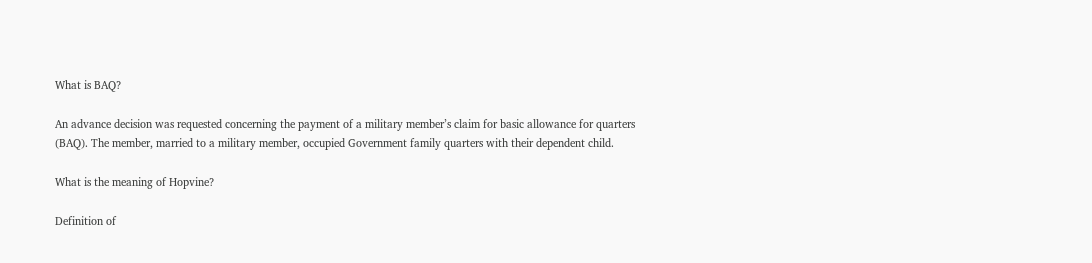What is BAQ?

An advance decision was requested concerning the payment of a military member’s claim for basic allowance for quarters (BAQ). The member, married to a military member, occupied Government family quarters with their dependent child.

What is the meaning of Hopvine?

Definition of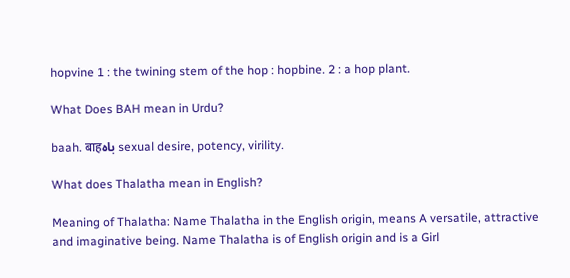hopvine 1 : the twining stem of the hop : hopbine. 2 : a hop plant.

What Does BAH mean in Urdu?

baah. बाहباہ sexual desire, potency, virility.

What does Thalatha mean in English?

Meaning of Thalatha: Name Thalatha in the English origin, means A versatile, attractive and imaginative being. Name Thalatha is of English origin and is a Girl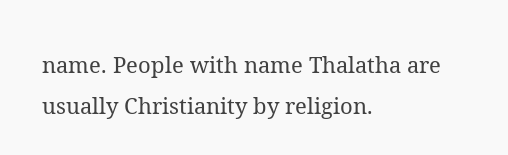name. People with name Thalatha are usually Christianity by religion.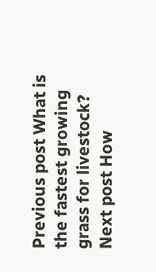Previous post What is the fastest growing grass for livestock?
Next post How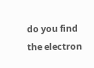do you find the electron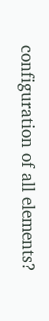configuration of all elements?